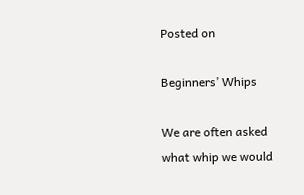Posted on

Beginners’ Whips

We are often asked what whip we would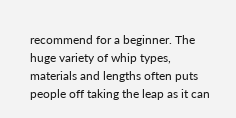recommend for a beginner. The huge variety of whip types, materials and lengths often puts people off taking the leap as it can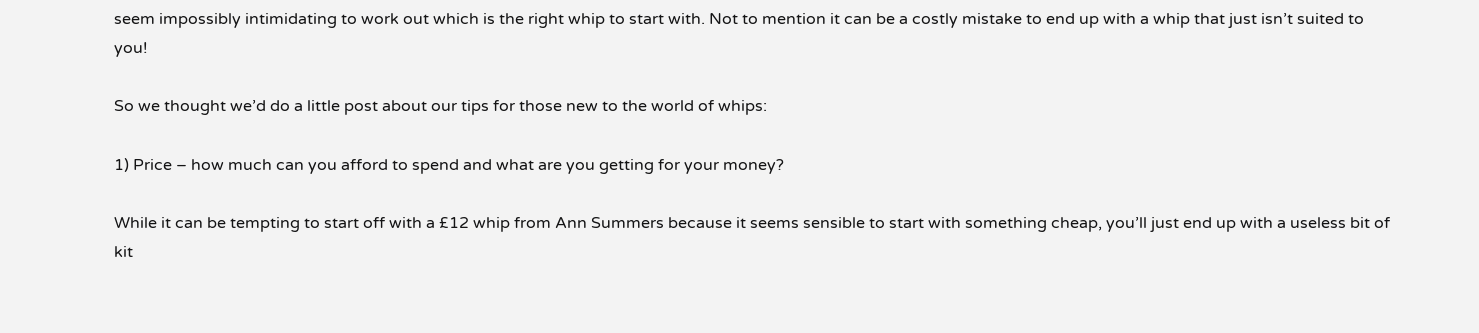seem impossibly intimidating to work out which is the right whip to start with. Not to mention it can be a costly mistake to end up with a whip that just isn’t suited to you!

So we thought we’d do a little post about our tips for those new to the world of whips:

1) Price – how much can you afford to spend and what are you getting for your money?

While it can be tempting to start off with a £12 whip from Ann Summers because it seems sensible to start with something cheap, you’ll just end up with a useless bit of kit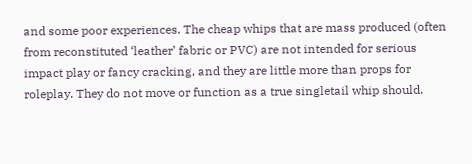and some poor experiences. The cheap whips that are mass produced (often from reconstituted ‘leather’ fabric or PVC) are not intended for serious impact play or fancy cracking, and they are little more than props for roleplay. They do not move or function as a true singletail whip should.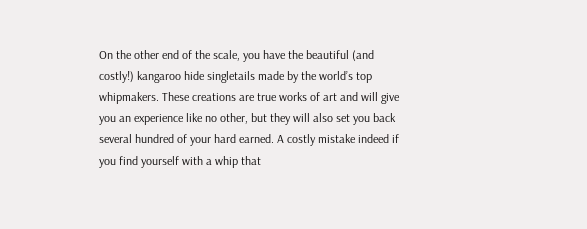On the other end of the scale, you have the beautiful (and costly!) kangaroo hide singletails made by the world’s top whipmakers. These creations are true works of art and will give you an experience like no other, but they will also set you back several hundred of your hard earned. A costly mistake indeed if you find yourself with a whip that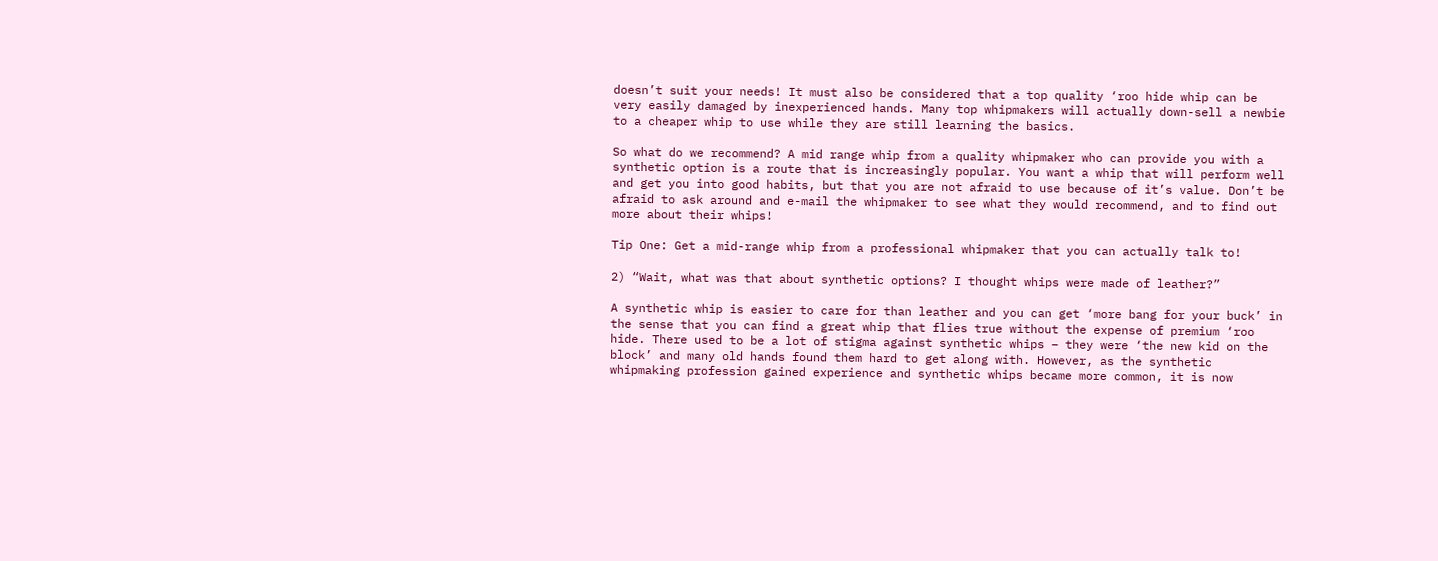doesn’t suit your needs! It must also be considered that a top quality ‘roo hide whip can be very easily damaged by inexperienced hands. Many top whipmakers will actually down-sell a newbie to a cheaper whip to use while they are still learning the basics.

So what do we recommend? A mid range whip from a quality whipmaker who can provide you with a synthetic option is a route that is increasingly popular. You want a whip that will perform well and get you into good habits, but that you are not afraid to use because of it’s value. Don’t be afraid to ask around and e-mail the whipmaker to see what they would recommend, and to find out more about their whips!

Tip One: Get a mid-range whip from a professional whipmaker that you can actually talk to!

2) “Wait, what was that about synthetic options? I thought whips were made of leather?”

A synthetic whip is easier to care for than leather and you can get ‘more bang for your buck’ in the sense that you can find a great whip that flies true without the expense of premium ‘roo hide. There used to be a lot of stigma against synthetic whips – they were ‘the new kid on the block’ and many old hands found them hard to get along with. However, as the synthetic whipmaking profession gained experience and synthetic whips became more common, it is now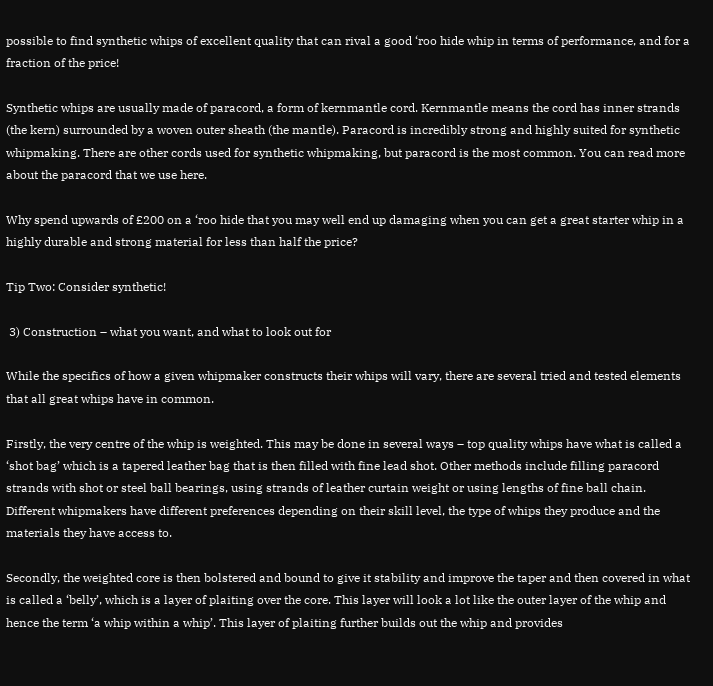possible to find synthetic whips of excellent quality that can rival a good ‘roo hide whip in terms of performance, and for a fraction of the price!

Synthetic whips are usually made of paracord, a form of kernmantle cord. Kernmantle means the cord has inner strands (the kern) surrounded by a woven outer sheath (the mantle). Paracord is incredibly strong and highly suited for synthetic whipmaking. There are other cords used for synthetic whipmaking, but paracord is the most common. You can read more about the paracord that we use here.

Why spend upwards of £200 on a ‘roo hide that you may well end up damaging when you can get a great starter whip in a highly durable and strong material for less than half the price?

Tip Two: Consider synthetic!

 3) Construction – what you want, and what to look out for

While the specifics of how a given whipmaker constructs their whips will vary, there are several tried and tested elements that all great whips have in common.

Firstly, the very centre of the whip is weighted. This may be done in several ways – top quality whips have what is called a ‘shot bag’ which is a tapered leather bag that is then filled with fine lead shot. Other methods include filling paracord strands with shot or steel ball bearings, using strands of leather curtain weight or using lengths of fine ball chain. Different whipmakers have different preferences depending on their skill level, the type of whips they produce and the materials they have access to.

Secondly, the weighted core is then bolstered and bound to give it stability and improve the taper and then covered in what is called a ‘belly’, which is a layer of plaiting over the core. This layer will look a lot like the outer layer of the whip and hence the term ‘a whip within a whip’. This layer of plaiting further builds out the whip and provides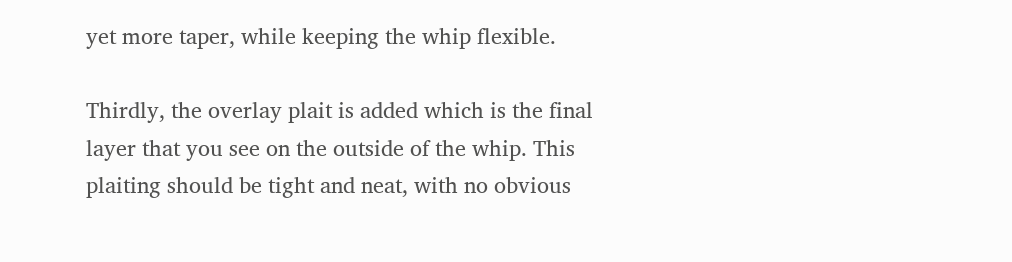yet more taper, while keeping the whip flexible.

Thirdly, the overlay plait is added which is the final layer that you see on the outside of the whip. This plaiting should be tight and neat, with no obvious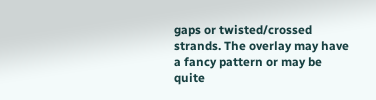gaps or twisted/crossed strands. The overlay may have a fancy pattern or may be quite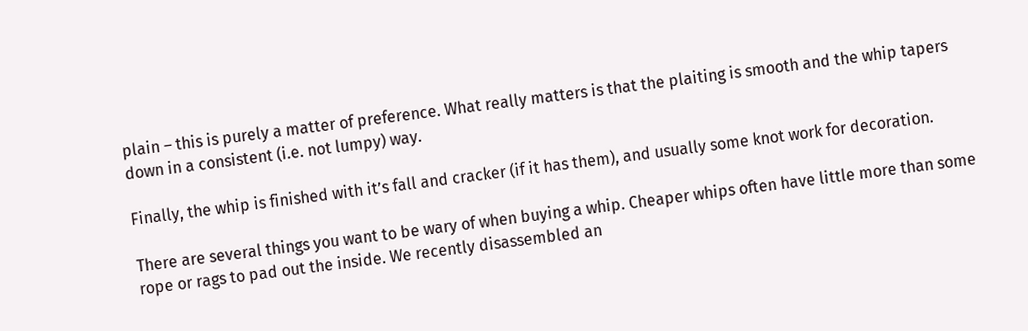plain – this is purely a matter of preference. What really matters is that the plaiting is smooth and the whip tapers down in a consistent (i.e. not lumpy) way.

Finally, the whip is finished with it’s fall and cracker (if it has them), and usually some knot work for decoration.

There are several things you want to be wary of when buying a whip. Cheaper whips often have little more than some rope or rags to pad out the inside. We recently disassembled an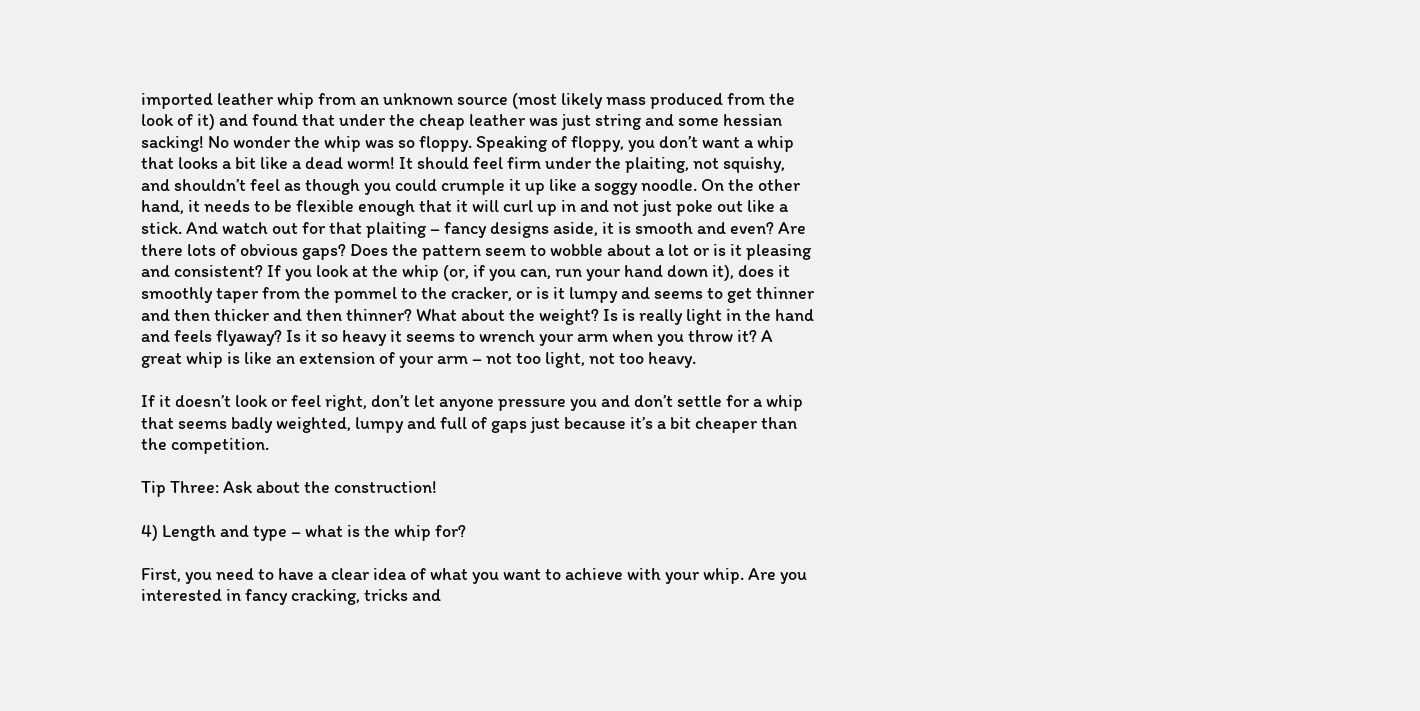imported leather whip from an unknown source (most likely mass produced from the look of it) and found that under the cheap leather was just string and some hessian sacking! No wonder the whip was so floppy. Speaking of floppy, you don’t want a whip that looks a bit like a dead worm! It should feel firm under the plaiting, not squishy, and shouldn’t feel as though you could crumple it up like a soggy noodle. On the other hand, it needs to be flexible enough that it will curl up in and not just poke out like a stick. And watch out for that plaiting – fancy designs aside, it is smooth and even? Are there lots of obvious gaps? Does the pattern seem to wobble about a lot or is it pleasing and consistent? If you look at the whip (or, if you can, run your hand down it), does it smoothly taper from the pommel to the cracker, or is it lumpy and seems to get thinner and then thicker and then thinner? What about the weight? Is is really light in the hand and feels flyaway? Is it so heavy it seems to wrench your arm when you throw it? A great whip is like an extension of your arm – not too light, not too heavy.

If it doesn’t look or feel right, don’t let anyone pressure you and don’t settle for a whip that seems badly weighted, lumpy and full of gaps just because it’s a bit cheaper than the competition.

Tip Three: Ask about the construction!

4) Length and type – what is the whip for?

First, you need to have a clear idea of what you want to achieve with your whip. Are you interested in fancy cracking, tricks and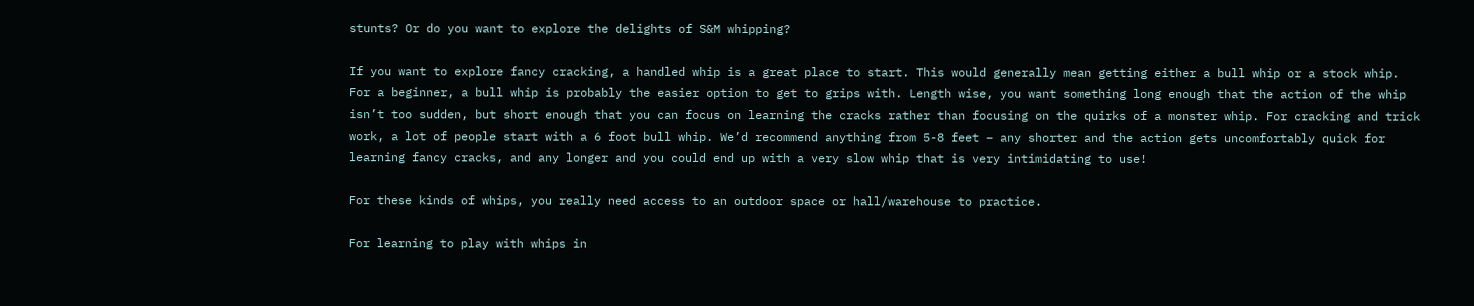stunts? Or do you want to explore the delights of S&M whipping?

If you want to explore fancy cracking, a handled whip is a great place to start. This would generally mean getting either a bull whip or a stock whip. For a beginner, a bull whip is probably the easier option to get to grips with. Length wise, you want something long enough that the action of the whip isn’t too sudden, but short enough that you can focus on learning the cracks rather than focusing on the quirks of a monster whip. For cracking and trick work, a lot of people start with a 6 foot bull whip. We’d recommend anything from 5-8 feet – any shorter and the action gets uncomfortably quick for learning fancy cracks, and any longer and you could end up with a very slow whip that is very intimidating to use!

For these kinds of whips, you really need access to an outdoor space or hall/warehouse to practice.

For learning to play with whips in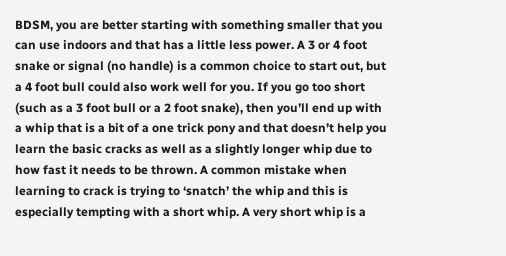BDSM, you are better starting with something smaller that you can use indoors and that has a little less power. A 3 or 4 foot snake or signal (no handle) is a common choice to start out, but a 4 foot bull could also work well for you. If you go too short (such as a 3 foot bull or a 2 foot snake), then you’ll end up with a whip that is a bit of a one trick pony and that doesn’t help you learn the basic cracks as well as a slightly longer whip due to how fast it needs to be thrown. A common mistake when learning to crack is trying to ‘snatch’ the whip and this is especially tempting with a short whip. A very short whip is a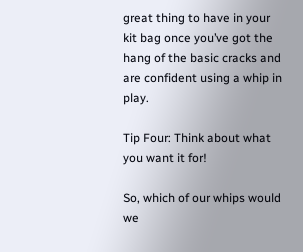great thing to have in your kit bag once you’ve got the hang of the basic cracks and are confident using a whip in play.

Tip Four: Think about what you want it for!

So, which of our whips would we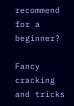recommend for a beginner?

Fancy cracking and tricks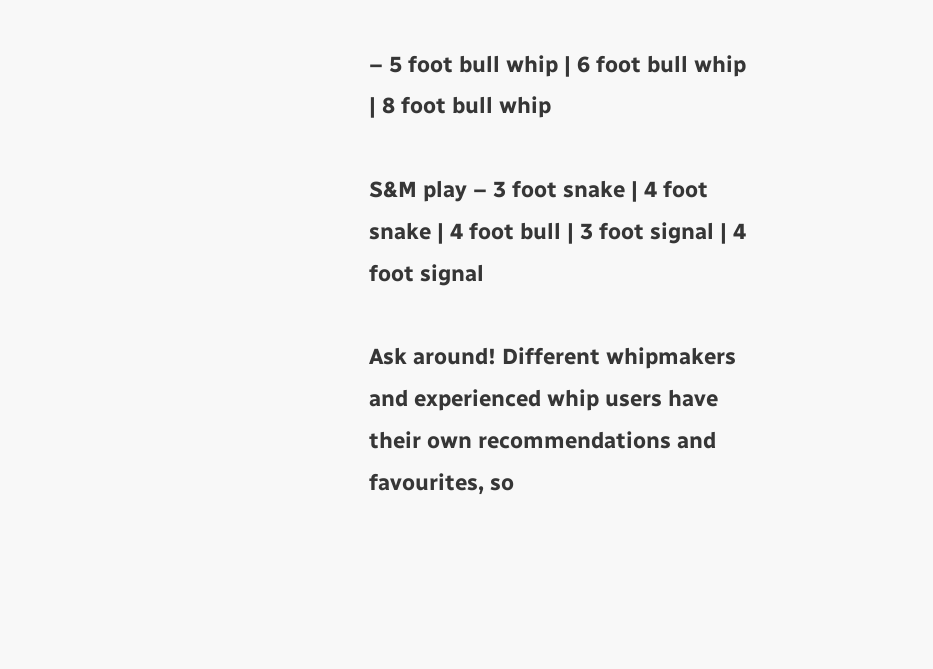– 5 foot bull whip | 6 foot bull whip | 8 foot bull whip

S&M play – 3 foot snake | 4 foot snake | 4 foot bull | 3 foot signal | 4 foot signal

Ask around! Different whipmakers and experienced whip users have their own recommendations and favourites, so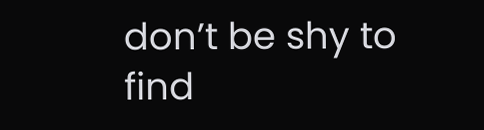don’t be shy to find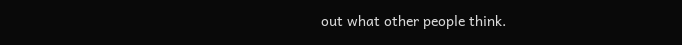out what other people think.